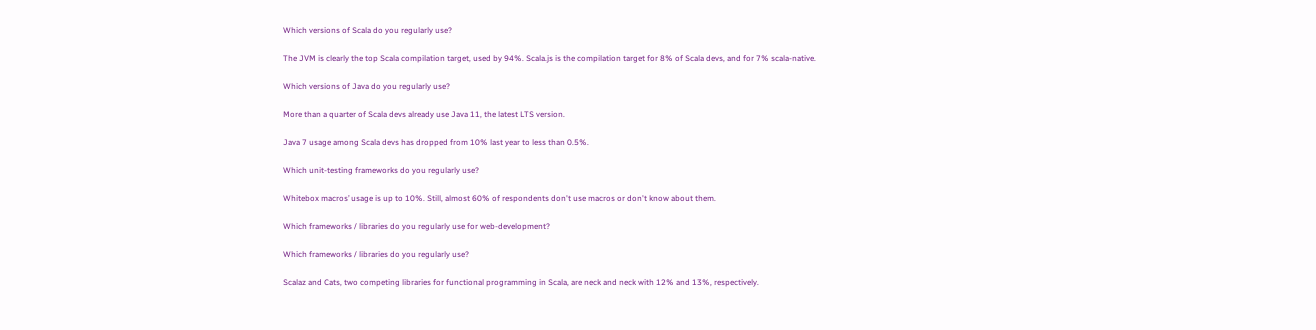Which versions of Scala do you regularly use?

The JVM is clearly the top Scala compilation target, used by 94%. Scala.js is the compilation target for 8% of Scala devs, and for 7% scala-native.

Which versions of Java do you regularly use?

More than a quarter of Scala devs already use Java 11, the latest LTS version.

Java 7 usage among Scala devs has dropped from 10% last year to less than 0.5%.

Which unit-testing frameworks do you regularly use?

Whitebox macros’ usage is up to 10%. Still, almost 60% of respondents don't use macros or don't know about them.

Which frameworks / libraries do you regularly use for web-development?

Which frameworks / libraries do you regularly use?

Scalaz and Cats, two competing libraries for functional programming in Scala, are neck and neck with 12% and 13%, respectively.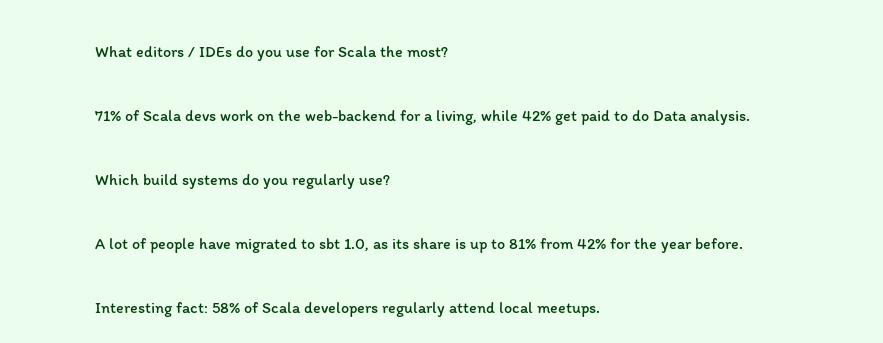What editors / IDEs do you use for Scala the most?

71% of Scala devs work on the web-backend for a living, while 42% get paid to do Data analysis.

Which build systems do you regularly use?

A lot of people have migrated to sbt 1.0, as its share is up to 81% from 42% for the year before.

Interesting fact: 58% of Scala developers regularly attend local meetups.